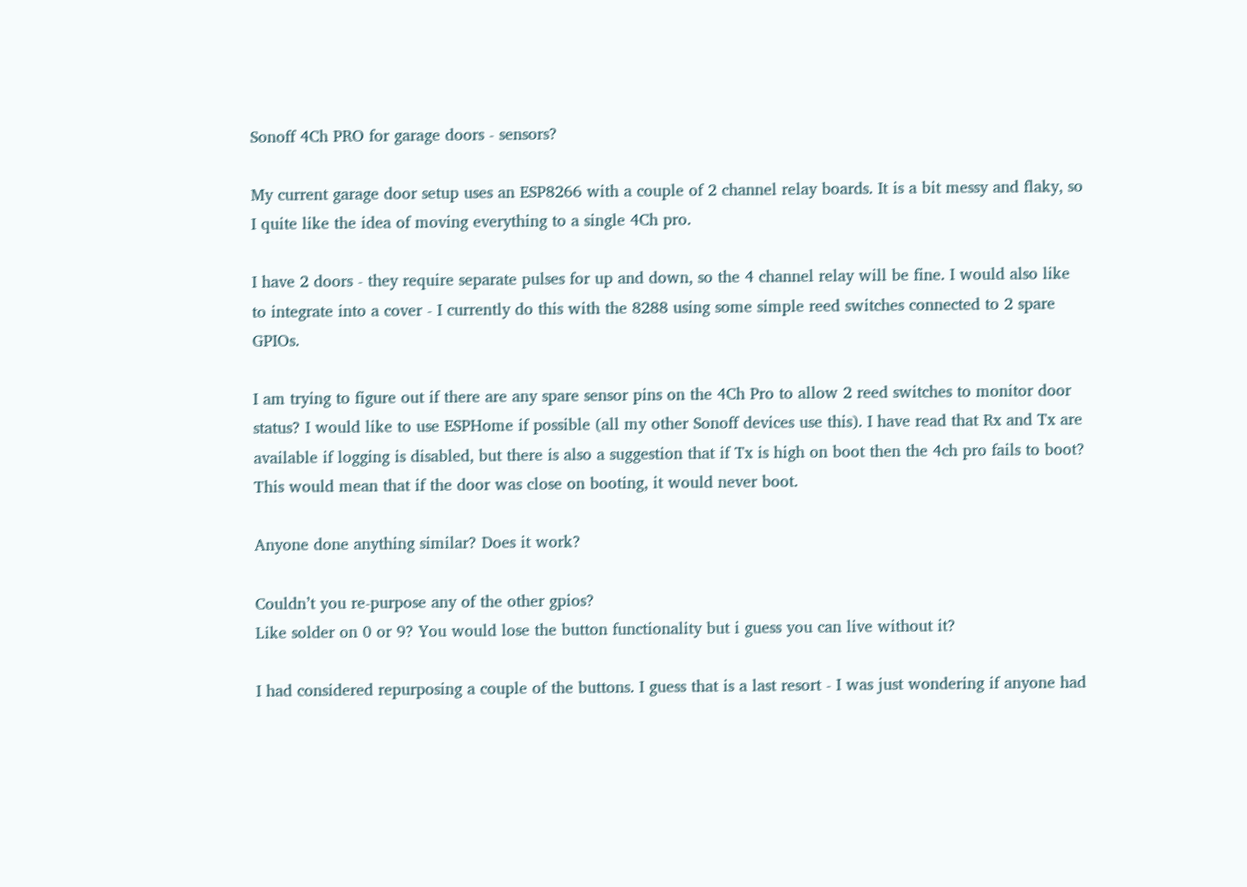Sonoff 4Ch PRO for garage doors - sensors?

My current garage door setup uses an ESP8266 with a couple of 2 channel relay boards. It is a bit messy and flaky, so I quite like the idea of moving everything to a single 4Ch pro.

I have 2 doors - they require separate pulses for up and down, so the 4 channel relay will be fine. I would also like to integrate into a cover - I currently do this with the 8288 using some simple reed switches connected to 2 spare GPIOs.

I am trying to figure out if there are any spare sensor pins on the 4Ch Pro to allow 2 reed switches to monitor door status? I would like to use ESPHome if possible (all my other Sonoff devices use this). I have read that Rx and Tx are available if logging is disabled, but there is also a suggestion that if Tx is high on boot then the 4ch pro fails to boot? This would mean that if the door was close on booting, it would never boot.

Anyone done anything similar? Does it work?

Couldn’t you re-purpose any of the other gpios?
Like solder on 0 or 9? You would lose the button functionality but i guess you can live without it?

I had considered repurposing a couple of the buttons. I guess that is a last resort - I was just wondering if anyone had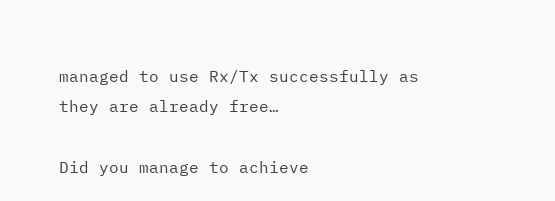managed to use Rx/Tx successfully as they are already free…

Did you manage to achieve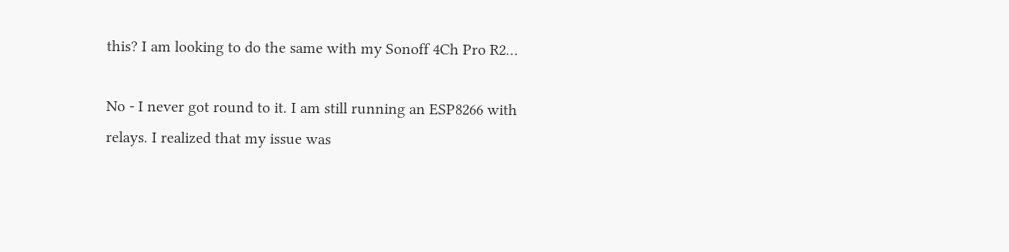this? I am looking to do the same with my Sonoff 4Ch Pro R2…

No - I never got round to it. I am still running an ESP8266 with relays. I realized that my issue was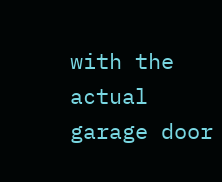with the actual garage door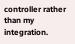controller rather than my integration.